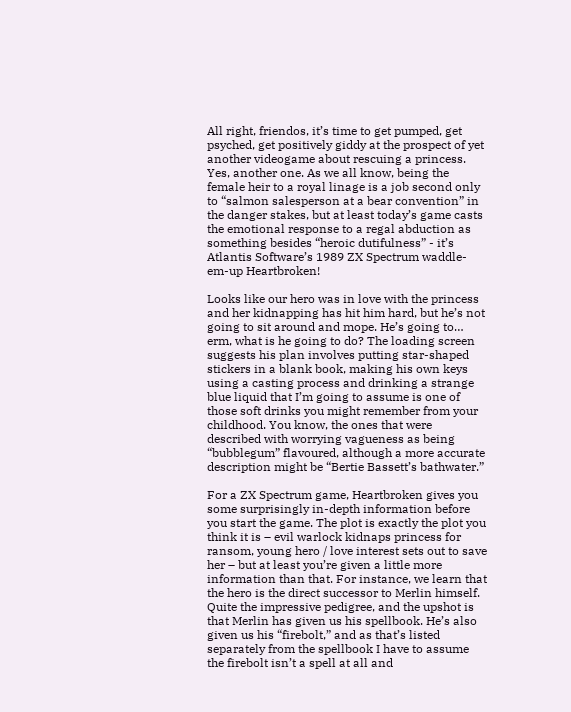All right, friendos, it’s time to get pumped, get psyched, get positively giddy at the prospect of yet another videogame about rescuing a princess. Yes, another one. As we all know, being the female heir to a royal linage is a job second only to “salmon salesperson at a bear convention” in the danger stakes, but at least today’s game casts the emotional response to a regal abduction as something besides “heroic dutifulness” - it’s Atlantis Software’s 1989 ZX Spectrum waddle-em-up Heartbroken!

Looks like our hero was in love with the princess and her kidnapping has hit him hard, but he’s not going to sit around and mope. He’s going to… erm, what is he going to do? The loading screen suggests his plan involves putting star-shaped stickers in a blank book, making his own keys using a casting process and drinking a strange blue liquid that I’m going to assume is one of those soft drinks you might remember from your childhood. You know, the ones that were described with worrying vagueness as being “bubblegum” flavoured, although a more accurate description might be “Bertie Bassett’s bathwater.”

For a ZX Spectrum game, Heartbroken gives you some surprisingly in-depth information before you start the game. The plot is exactly the plot you think it is – evil warlock kidnaps princess for ransom, young hero / love interest sets out to save her – but at least you’re given a little more information than that. For instance, we learn that the hero is the direct successor to Merlin himself. Quite the impressive pedigree, and the upshot is that Merlin has given us his spellbook. He’s also given us his “firebolt,” and as that’s listed separately from the spellbook I have to assume the firebolt isn’t a spell at all and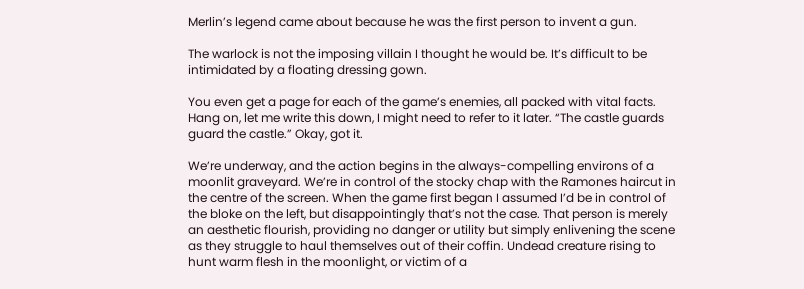Merlin’s legend came about because he was the first person to invent a gun.

The warlock is not the imposing villain I thought he would be. It’s difficult to be intimidated by a floating dressing gown.

You even get a page for each of the game’s enemies, all packed with vital facts. Hang on, let me write this down, I might need to refer to it later. “The castle guards guard the castle.” Okay, got it.

We’re underway, and the action begins in the always-compelling environs of a moonlit graveyard. We’re in control of the stocky chap with the Ramones haircut in the centre of the screen. When the game first began I assumed I’d be in control of the bloke on the left, but disappointingly that’s not the case. That person is merely an aesthetic flourish, providing no danger or utility but simply enlivening the scene as they struggle to haul themselves out of their coffin. Undead creature rising to hunt warm flesh in the moonlight, or victim of a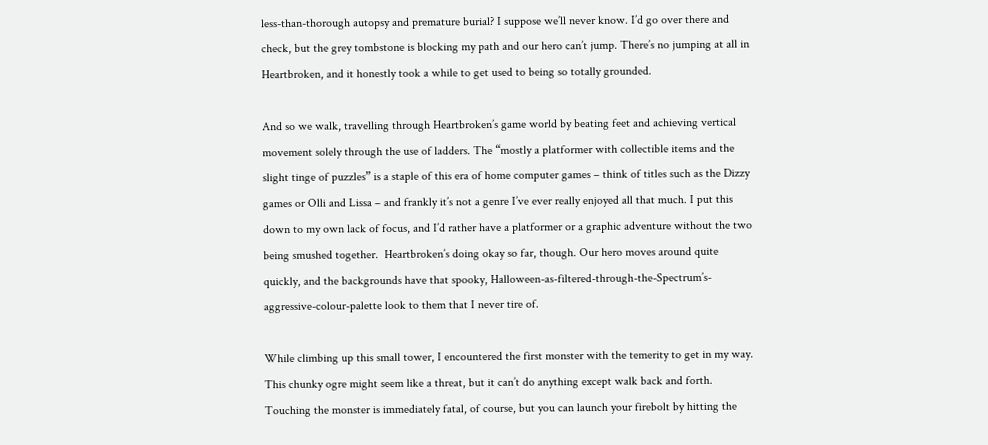less-than-thorough autopsy and premature burial? I suppose we’ll never know. I’d go over there and check, but the grey tombstone is blocking my path and our hero can’t jump. There’s no jumping at all in Heartbroken, and it honestly took a while to get used to being so totally grounded.

And so we walk, travelling through Heartbroken’s game world by beating feet and achieving vertical movement solely through the use of ladders. The “mostly a platformer with collectible items and the slight tinge of puzzles” is a staple of this era of home computer games – think of titles such as the Dizzy games or Olli and Lissa – and frankly it’s not a genre I’ve ever really enjoyed all that much. I put this down to my own lack of focus, and I’d rather have a platformer or a graphic adventure without the two being smushed together.  Heartbroken’s doing okay so far, though. Our hero moves around quite quickly, and the backgrounds have that spooky, Halloween-as-filtered-through-the-Spectrum’s-aggressive-colour-palette look to them that I never tire of.

While climbing up this small tower, I encountered the first monster with the temerity to get in my way. This chunky ogre might seem like a threat, but it can’t do anything except walk back and forth. Touching the monster is immediately fatal, of course, but you can launch your firebolt by hitting the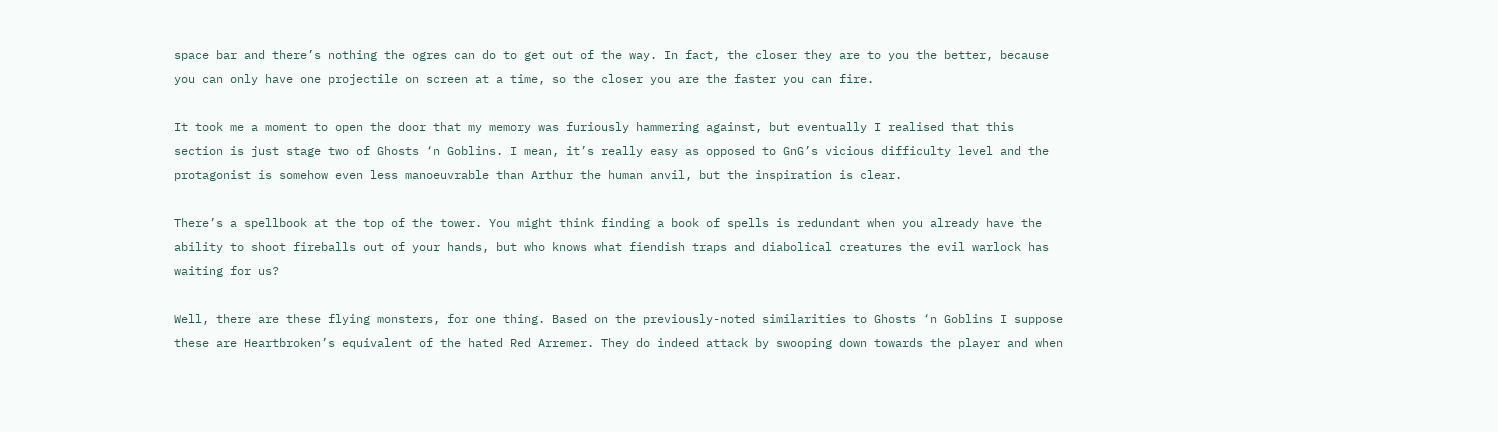space bar and there’s nothing the ogres can do to get out of the way. In fact, the closer they are to you the better, because you can only have one projectile on screen at a time, so the closer you are the faster you can fire.

It took me a moment to open the door that my memory was furiously hammering against, but eventually I realised that this section is just stage two of Ghosts ‘n Goblins. I mean, it’s really easy as opposed to GnG’s vicious difficulty level and the protagonist is somehow even less manoeuvrable than Arthur the human anvil, but the inspiration is clear.

There’s a spellbook at the top of the tower. You might think finding a book of spells is redundant when you already have the ability to shoot fireballs out of your hands, but who knows what fiendish traps and diabolical creatures the evil warlock has waiting for us?

Well, there are these flying monsters, for one thing. Based on the previously-noted similarities to Ghosts ‘n Goblins I suppose these are Heartbroken’s equivalent of the hated Red Arremer. They do indeed attack by swooping down towards the player and when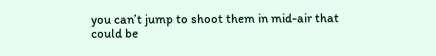you can’t jump to shoot them in mid-air that could be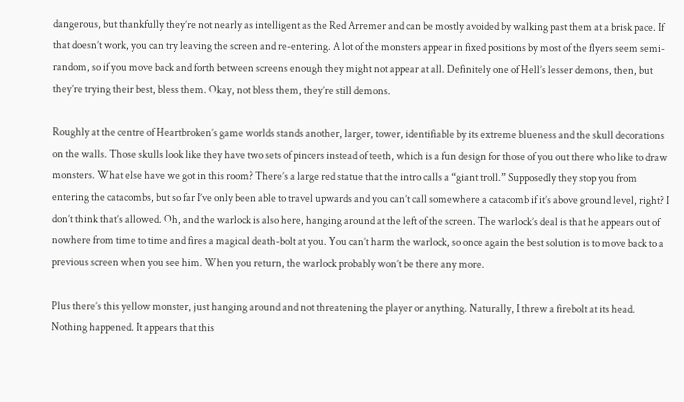dangerous, but thankfully they’re not nearly as intelligent as the Red Arremer and can be mostly avoided by walking past them at a brisk pace. If that doesn’t work, you can try leaving the screen and re-entering. A lot of the monsters appear in fixed positions by most of the flyers seem semi-random, so if you move back and forth between screens enough they might not appear at all. Definitely one of Hell’s lesser demons, then, but they’re trying their best, bless them. Okay, not bless them, they’re still demons.

Roughly at the centre of Heartbroken’s game worlds stands another, larger, tower, identifiable by its extreme blueness and the skull decorations on the walls. Those skulls look like they have two sets of pincers instead of teeth, which is a fun design for those of you out there who like to draw monsters. What else have we got in this room? There’s a large red statue that the intro calls a “giant troll.” Supposedly they stop you from entering the catacombs, but so far I’ve only been able to travel upwards and you can’t call somewhere a catacomb if it’s above ground level, right? I don’t think that’s allowed. Oh, and the warlock is also here, hanging around at the left of the screen. The warlock’s deal is that he appears out of nowhere from time to time and fires a magical death-bolt at you. You can’t harm the warlock, so once again the best solution is to move back to a previous screen when you see him. When you return, the warlock probably won’t be there any more.

Plus there’s this yellow monster, just hanging around and not threatening the player or anything. Naturally, I threw a firebolt at its head. Nothing happened. It appears that this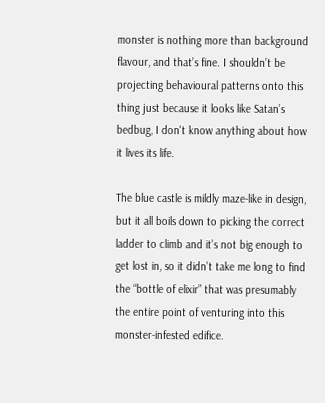monster is nothing more than background flavour, and that’s fine. I shouldn’t be projecting behavioural patterns onto this thing just because it looks like Satan’s bedbug, I don't know anything about how it lives its life.

The blue castle is mildly maze-like in design, but it all boils down to picking the correct ladder to climb and it’s not big enough to get lost in, so it didn’t take me long to find the “bottle of elixir” that was presumably the entire point of venturing into this monster-infested edifice.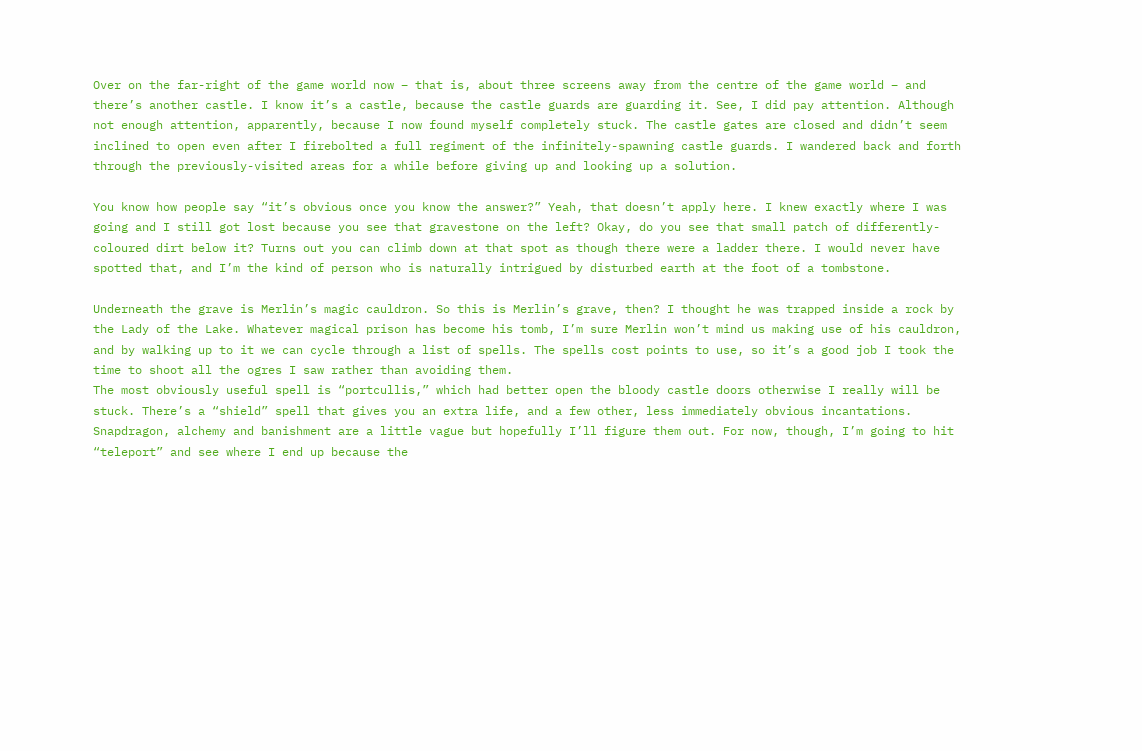Over on the far-right of the game world now – that is, about three screens away from the centre of the game world – and there’s another castle. I know it’s a castle, because the castle guards are guarding it. See, I did pay attention. Although not enough attention, apparently, because I now found myself completely stuck. The castle gates are closed and didn’t seem inclined to open even after I firebolted a full regiment of the infinitely-spawning castle guards. I wandered back and forth through the previously-visited areas for a while before giving up and looking up a solution.

You know how people say “it’s obvious once you know the answer?” Yeah, that doesn’t apply here. I knew exactly where I was going and I still got lost because you see that gravestone on the left? Okay, do you see that small patch of differently-coloured dirt below it? Turns out you can climb down at that spot as though there were a ladder there. I would never have spotted that, and I’m the kind of person who is naturally intrigued by disturbed earth at the foot of a tombstone.

Underneath the grave is Merlin’s magic cauldron. So this is Merlin’s grave, then? I thought he was trapped inside a rock by the Lady of the Lake. Whatever magical prison has become his tomb, I’m sure Merlin won’t mind us making use of his cauldron, and by walking up to it we can cycle through a list of spells. The spells cost points to use, so it’s a good job I took the time to shoot all the ogres I saw rather than avoiding them.
The most obviously useful spell is “portcullis,” which had better open the bloody castle doors otherwise I really will be stuck. There’s a “shield” spell that gives you an extra life, and a few other, less immediately obvious incantations. Snapdragon, alchemy and banishment are a little vague but hopefully I’ll figure them out. For now, though, I’m going to hit “teleport” and see where I end up because the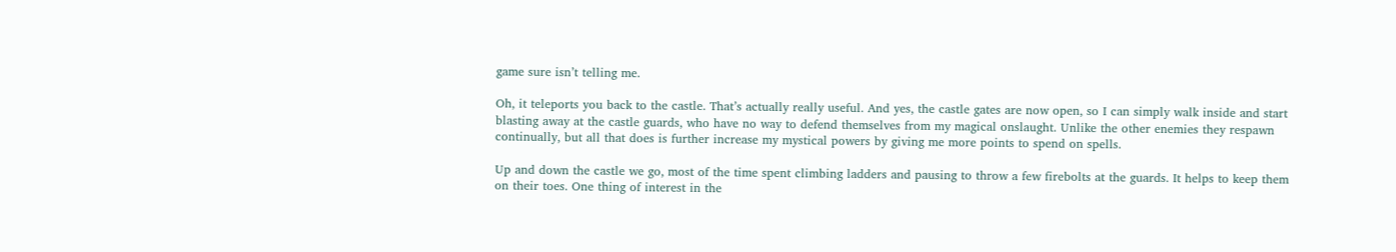game sure isn’t telling me.

Oh, it teleports you back to the castle. That’s actually really useful. And yes, the castle gates are now open, so I can simply walk inside and start blasting away at the castle guards, who have no way to defend themselves from my magical onslaught. Unlike the other enemies they respawn continually, but all that does is further increase my mystical powers by giving me more points to spend on spells.

Up and down the castle we go, most of the time spent climbing ladders and pausing to throw a few firebolts at the guards. It helps to keep them on their toes. One thing of interest in the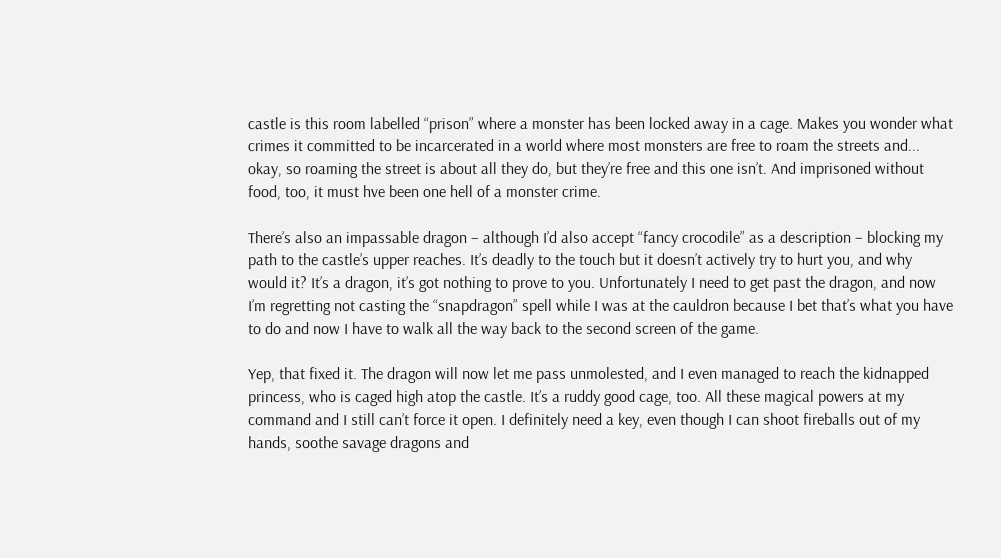castle is this room labelled “prison” where a monster has been locked away in a cage. Makes you wonder what crimes it committed to be incarcerated in a world where most monsters are free to roam the streets and... okay, so roaming the street is about all they do, but they’re free and this one isn’t. And imprisoned without food, too, it must hve been one hell of a monster crime.

There’s also an impassable dragon – although I’d also accept “fancy crocodile” as a description – blocking my path to the castle’s upper reaches. It’s deadly to the touch but it doesn’t actively try to hurt you, and why would it? It’s a dragon, it’s got nothing to prove to you. Unfortunately I need to get past the dragon, and now I’m regretting not casting the “snapdragon” spell while I was at the cauldron because I bet that’s what you have to do and now I have to walk all the way back to the second screen of the game.

Yep, that fixed it. The dragon will now let me pass unmolested, and I even managed to reach the kidnapped princess, who is caged high atop the castle. It’s a ruddy good cage, too. All these magical powers at my command and I still can’t force it open. I definitely need a key, even though I can shoot fireballs out of my hands, soothe savage dragons and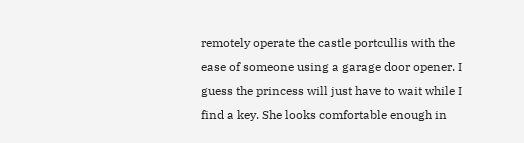remotely operate the castle portcullis with the ease of someone using a garage door opener. I guess the princess will just have to wait while I find a key. She looks comfortable enough in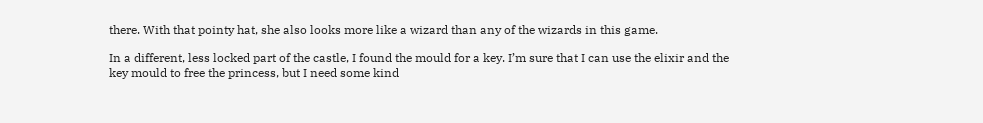there. With that pointy hat, she also looks more like a wizard than any of the wizards in this game.

In a different, less locked part of the castle, I found the mould for a key. I’m sure that I can use the elixir and the key mould to free the princess, but I need some kind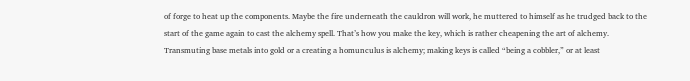of forge to heat up the components. Maybe the fire underneath the cauldron will work, he muttered to himself as he trudged back to the start of the game again to cast the alchemy spell. That’s how you make the key, which is rather cheapening the art of alchemy. Transmuting base metals into gold or a creating a homunculus is alchemy; making keys is called “being a cobbler,” or at least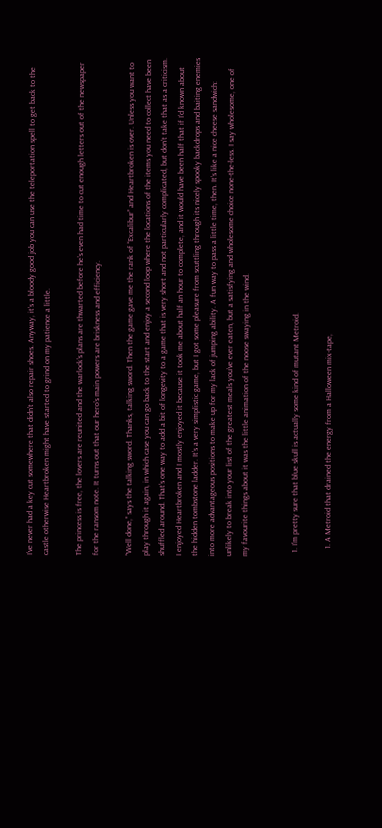I’ve never had a key cut somewhere that didn’t also repair shoes. Anyway, it’s a bloody good job you can use the teleportation spell to get back to the castle otherwise Heartbroken might have started to grind on my patience a little.

The princess is free, the lovers are reunited and the warlock’s plans are thwarted before he’s even had time to cut enough letters out of the newspaper for the ransom note. It turns out that our hero’s main powers are briskness and efficiency.

“Well done,” says the talking sword. Thanks, talking sword. Then the game gave me the rank of “Excalibur” and Heartbroken is over. Unless you want to play through it again, in which case you can go back to the start and enjoy a second loop where the locations of the items you need to collect have been shuffled around. That’s one way to add a bit of longevity to a game that is very short and not particularly complicated, but don’t take that as a criticism. I enjoyed Heartbroken and I mostly enjoyed it because it took me about half an hour to complete, and it would have been half that if I’d known about the hidden tombstone ladder. It’s a very simplistic game, but I got some pleasure from scuttling through its nicely spooky backdrops and baiting enemies into more advantageous positions to make up for my lack of jumping ability. A fun way to pass a little time, then. It’s like a nice cheese sandwich: unlikely to break into your list of the greatest meals you’ve ever eaten, but a satisfying and wholesome choice none-the-less. I say wholesome, one of my favourite things about it was the little animation of the noose swaying in the wind.


  1. I'm pretty sure that blue skull is actually some kind of mutant Metroid.

    1. A Metroid that drained the energy from a Halloween mix-tape,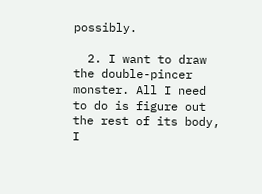possibly.

  2. I want to draw the double-pincer monster. All I need to do is figure out the rest of its body, I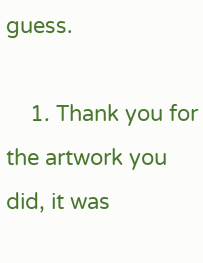guess.

    1. Thank you for the artwork you did, it was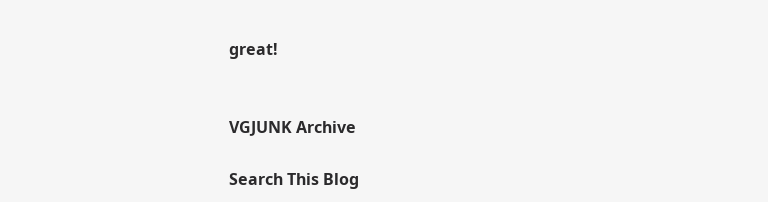great!


VGJUNK Archive

Search This Blog